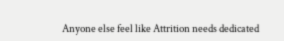Anyone else feel like Attrition needs dedicated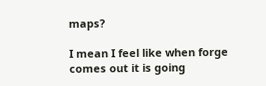maps?

I mean I feel like when forge comes out it is going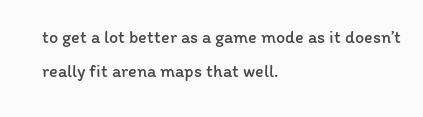to get a lot better as a game mode as it doesn’t really fit arena maps that well.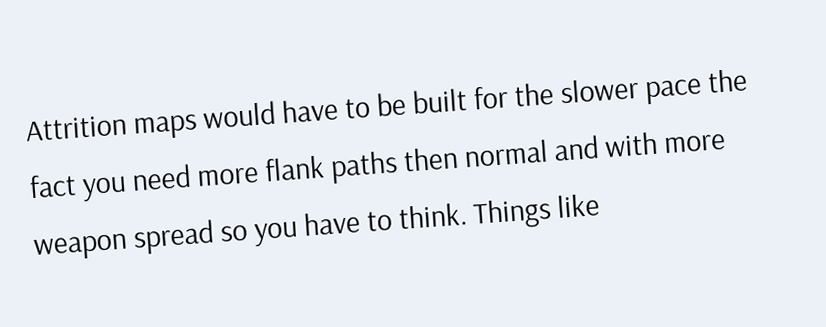Attrition maps would have to be built for the slower pace the fact you need more flank paths then normal and with more weapon spread so you have to think. Things like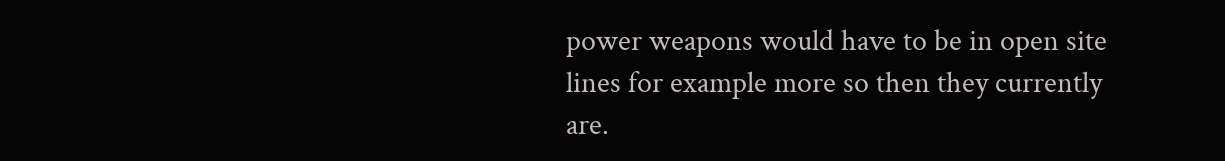power weapons would have to be in open site lines for example more so then they currently are.